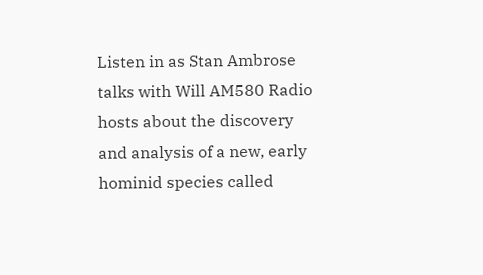Listen in as Stan Ambrose talks with Will AM580 Radio hosts about the discovery and analysis of a new, early hominid species called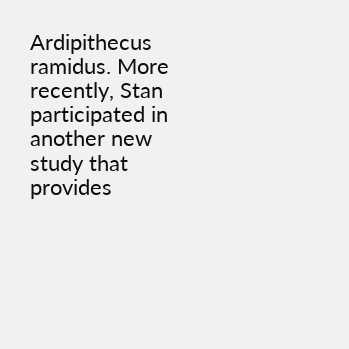Ardipithecus ramidus. More recently, Stan participated in another new study that provides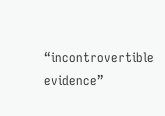“incontrovertible evidence”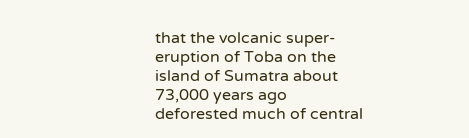that the volcanic super-eruption of Toba on the island of Sumatra about 73,000 years ago deforested much of central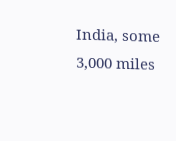India, some 3,000 miles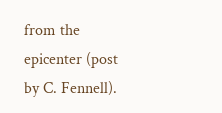from the epicenter (post by C. Fennell).